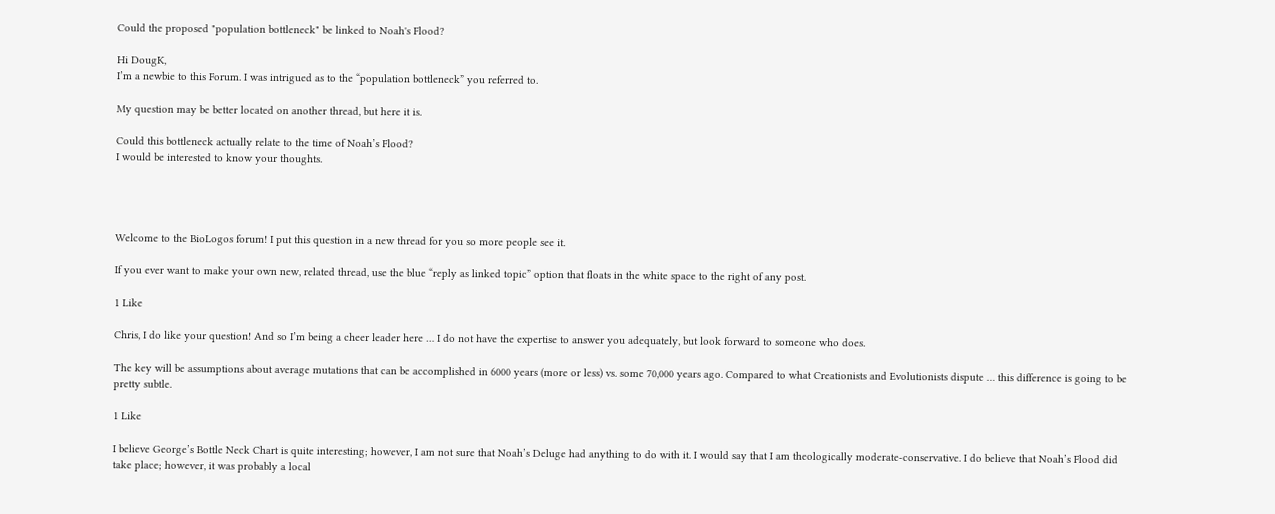Could the proposed "population bottleneck" be linked to Noah's Flood?

Hi DougK,
I’m a newbie to this Forum. I was intrigued as to the “population bottleneck” you referred to.

My question may be better located on another thread, but here it is.

Could this bottleneck actually relate to the time of Noah’s Flood?
I would be interested to know your thoughts.




Welcome to the BioLogos forum! I put this question in a new thread for you so more people see it.

If you ever want to make your own new, related thread, use the blue “reply as linked topic” option that floats in the white space to the right of any post.

1 Like

Chris, I do like your question! And so I’m being a cheer leader here … I do not have the expertise to answer you adequately, but look forward to someone who does.

The key will be assumptions about average mutations that can be accomplished in 6000 years (more or less) vs. some 70,000 years ago. Compared to what Creationists and Evolutionists dispute … this difference is going to be pretty subtle.

1 Like

I believe George’s Bottle Neck Chart is quite interesting; however, I am not sure that Noah’s Deluge had anything to do with it. I would say that I am theologically moderate-conservative. I do believe that Noah’s Flood did take place; however, it was probably a local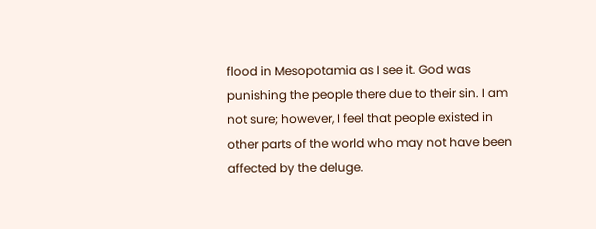flood in Mesopotamia as I see it. God was punishing the people there due to their sin. I am not sure; however, I feel that people existed in other parts of the world who may not have been affected by the deluge.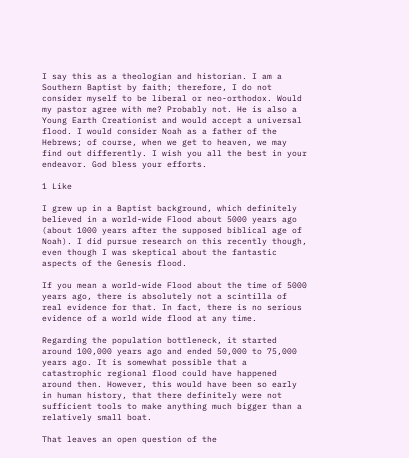I say this as a theologian and historian. I am a Southern Baptist by faith; therefore, I do not consider myself to be liberal or neo-orthodox. Would my pastor agree with me? Probably not. He is also a Young Earth Creationist and would accept a universal flood. I would consider Noah as a father of the Hebrews; of course, when we get to heaven, we may find out differently. I wish you all the best in your endeavor. God bless your efforts.

1 Like

I grew up in a Baptist background, which definitely believed in a world-wide Flood about 5000 years ago (about 1000 years after the supposed biblical age of Noah). I did pursue research on this recently though, even though I was skeptical about the fantastic aspects of the Genesis flood.

If you mean a world-wide Flood about the time of 5000 years ago, there is absolutely not a scintilla of real evidence for that. In fact, there is no serious evidence of a world wide flood at any time.

Regarding the population bottleneck, it started around 100,000 years ago and ended 50,000 to 75,000 years ago. It is somewhat possible that a catastrophic regional flood could have happened around then. However, this would have been so early in human history, that there definitely were not sufficient tools to make anything much bigger than a relatively small boat.

That leaves an open question of the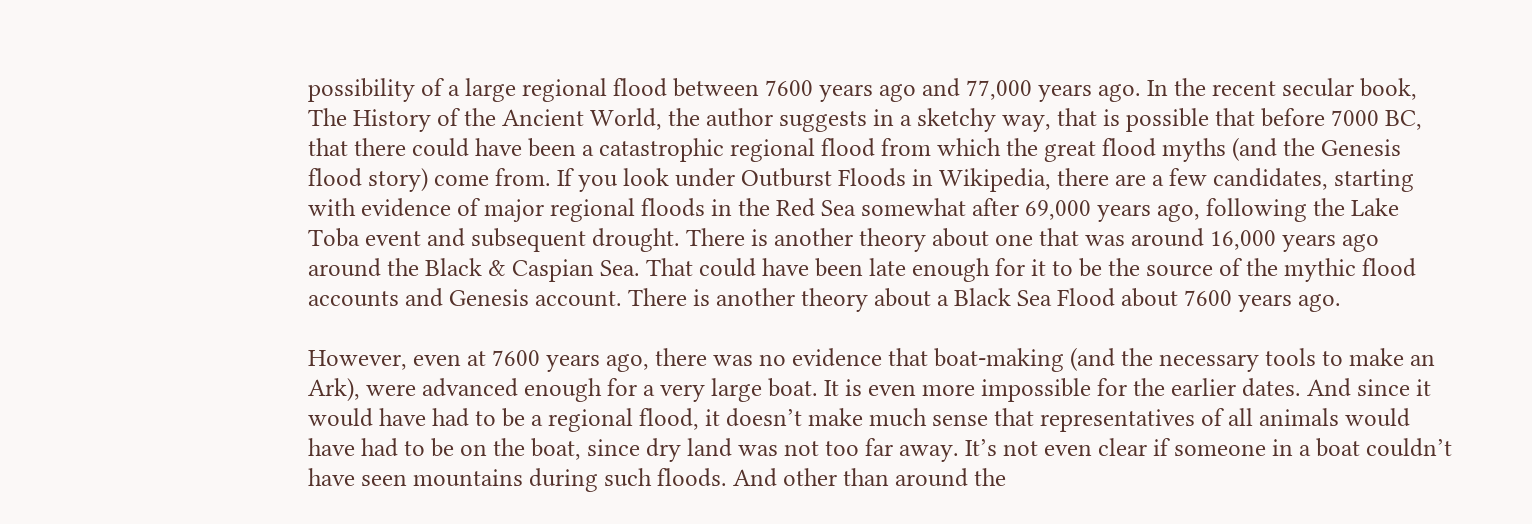possibility of a large regional flood between 7600 years ago and 77,000 years ago. In the recent secular book, The History of the Ancient World, the author suggests in a sketchy way, that is possible that before 7000 BC, that there could have been a catastrophic regional flood from which the great flood myths (and the Genesis flood story) come from. If you look under Outburst Floods in Wikipedia, there are a few candidates, starting with evidence of major regional floods in the Red Sea somewhat after 69,000 years ago, following the Lake Toba event and subsequent drought. There is another theory about one that was around 16,000 years ago around the Black & Caspian Sea. That could have been late enough for it to be the source of the mythic flood accounts and Genesis account. There is another theory about a Black Sea Flood about 7600 years ago.

However, even at 7600 years ago, there was no evidence that boat-making (and the necessary tools to make an Ark), were advanced enough for a very large boat. It is even more impossible for the earlier dates. And since it would have had to be a regional flood, it doesn’t make much sense that representatives of all animals would have had to be on the boat, since dry land was not too far away. It’s not even clear if someone in a boat couldn’t have seen mountains during such floods. And other than around the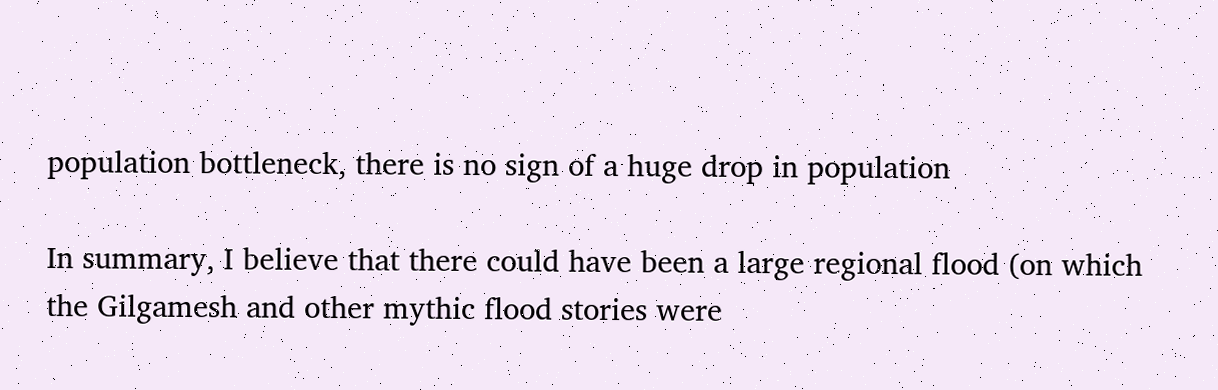population bottleneck, there is no sign of a huge drop in population

In summary, I believe that there could have been a large regional flood (on which the Gilgamesh and other mythic flood stories were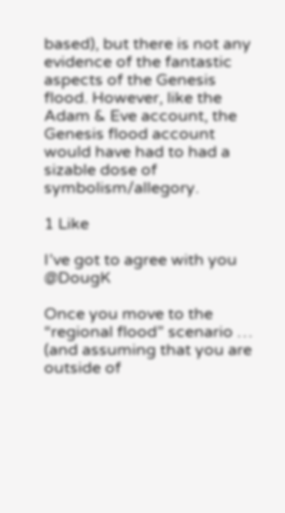based), but there is not any evidence of the fantastic aspects of the Genesis flood. However, like the Adam & Eve account, the Genesis flood account would have had to had a sizable dose of symbolism/allegory.

1 Like

I’ve got to agree with you @DougK

Once you move to the “regional flood” scenario … (and assuming that you are outside of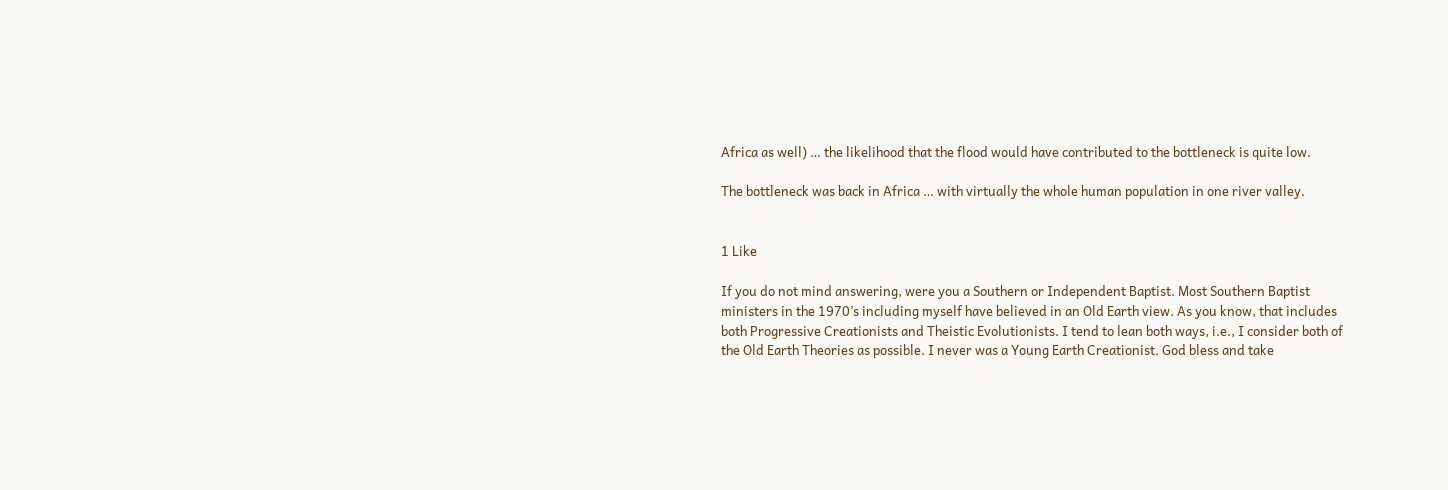Africa as well) … the likelihood that the flood would have contributed to the bottleneck is quite low.

The bottleneck was back in Africa … with virtually the whole human population in one river valley.


1 Like

If you do not mind answering, were you a Southern or Independent Baptist. Most Southern Baptist ministers in the 1970’s including myself have believed in an Old Earth view. As you know, that includes both Progressive Creationists and Theistic Evolutionists. I tend to lean both ways, i.e., I consider both of the Old Earth Theories as possible. I never was a Young Earth Creationist. God bless and take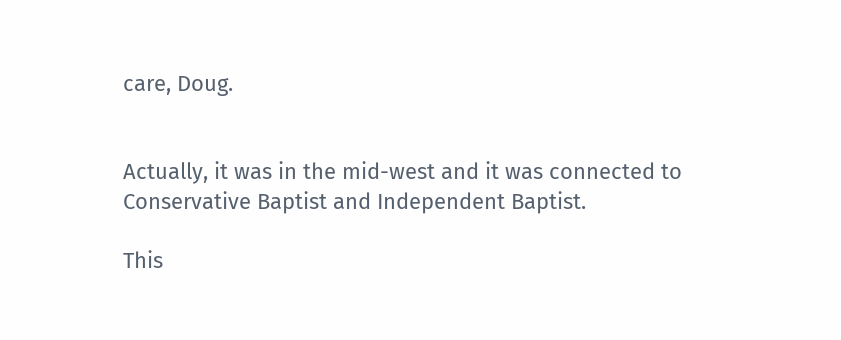care, Doug.


Actually, it was in the mid-west and it was connected to Conservative Baptist and Independent Baptist.

This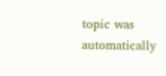topic was automatically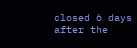closed 6 days after the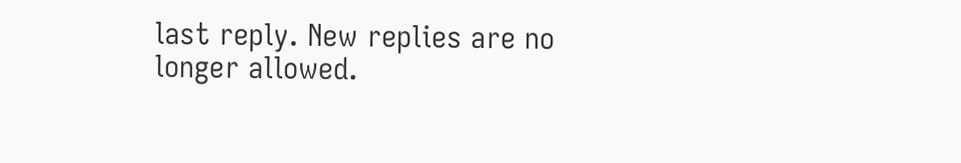last reply. New replies are no longer allowed.